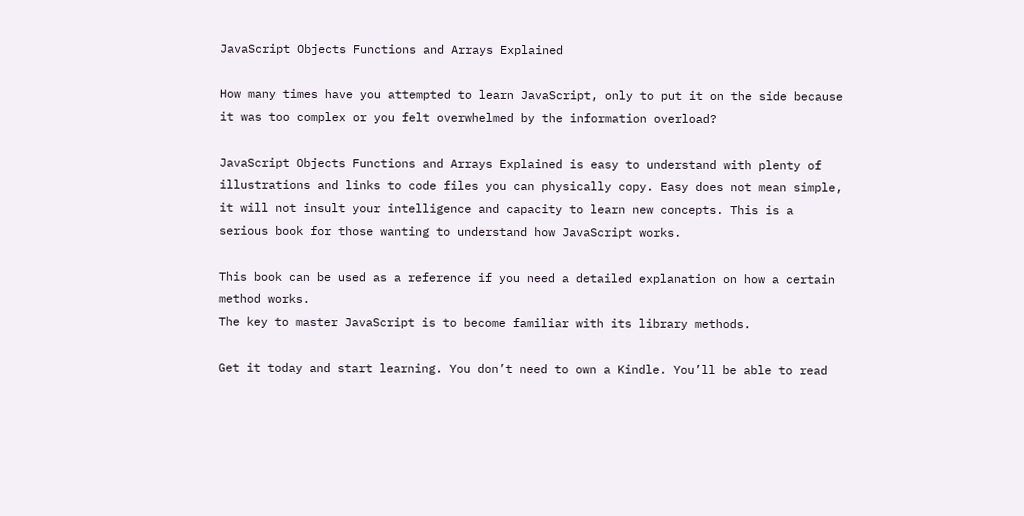JavaScript Objects Functions and Arrays Explained

How many times have you attempted to learn JavaScript, only to put it on the side because it was too complex or you felt overwhelmed by the information overload?

JavaScript Objects Functions and Arrays Explained is easy to understand with plenty of illustrations and links to code files you can physically copy. Easy does not mean simple, it will not insult your intelligence and capacity to learn new concepts. This is a serious book for those wanting to understand how JavaScript works.

This book can be used as a reference if you need a detailed explanation on how a certain method works.
The key to master JavaScript is to become familiar with its library methods.

Get it today and start learning. You don’t need to own a Kindle. You’ll be able to read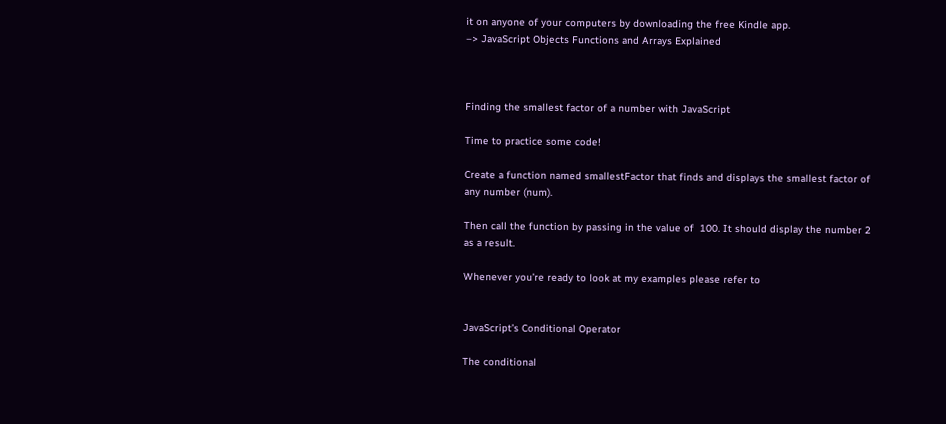it on anyone of your computers by downloading the free Kindle app.
–> JavaScript Objects Functions and Arrays Explained



Finding the smallest factor of a number with JavaScript

Time to practice some code!

Create a function named smallestFactor that finds and displays the smallest factor of any number (num).

Then call the function by passing in the value of  100. It should display the number 2 as a result.

Whenever you’re ready to look at my examples please refer to


JavaScript’s Conditional Operator

The conditional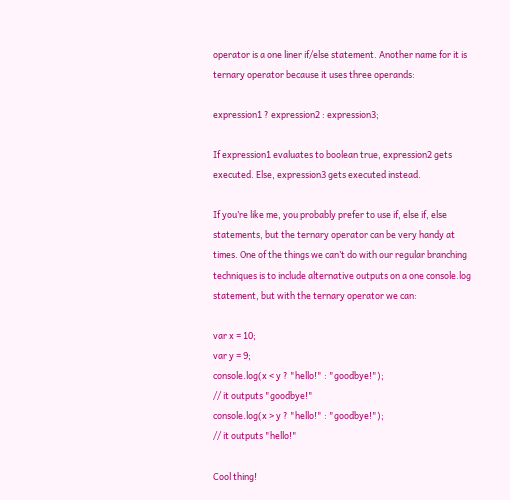operator is a one liner if/else statement. Another name for it is ternary operator because it uses three operands:

expression1 ? expression2 : expression3;

If expression1 evaluates to boolean true, expression2 gets executed. Else, expression3 gets executed instead.

If you’re like me, you probably prefer to use if, else if, else statements, but the ternary operator can be very handy at times. One of the things we can’t do with our regular branching techniques is to include alternative outputs on a one console.log statement, but with the ternary operator we can:

var x = 10;
var y = 9;
console.log(x < y ? "hello!" : "goodbye!");
// it outputs "goodbye!"
console.log(x > y ? "hello!" : "goodbye!");
// it outputs "hello!"

Cool thing!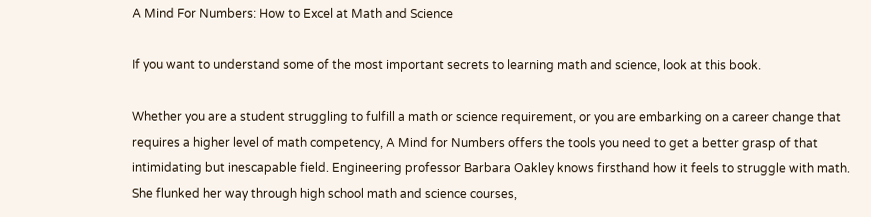A Mind For Numbers: How to Excel at Math and Science

If you want to understand some of the most important secrets to learning math and science, look at this book.

Whether you are a student struggling to fulfill a math or science requirement, or you are embarking on a career change that requires a higher level of math competency, A Mind for Numbers offers the tools you need to get a better grasp of that intimidating but inescapable field. Engineering professor Barbara Oakley knows firsthand how it feels to struggle with math. She flunked her way through high school math and science courses,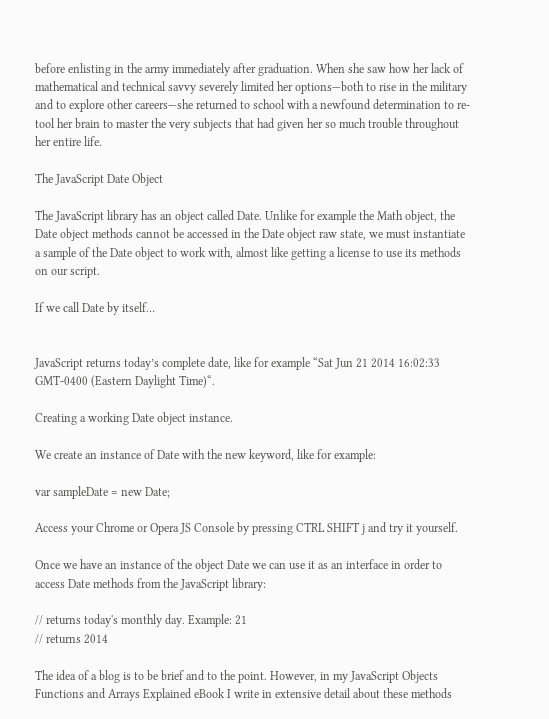before enlisting in the army immediately after graduation. When she saw how her lack of mathematical and technical savvy severely limited her options—both to rise in the military and to explore other careers—she returned to school with a newfound determination to re-tool her brain to master the very subjects that had given her so much trouble throughout her entire life.

The JavaScript Date Object

The JavaScript library has an object called Date. Unlike for example the Math object, the Date object methods cannot be accessed in the Date object raw state, we must instantiate a sample of the Date object to work with, almost like getting a license to use its methods on our script.

If we call Date by itself…


JavaScript returns today’s complete date, like for example “Sat Jun 21 2014 16:02:33 GMT-0400 (Eastern Daylight Time)“.

Creating a working Date object instance.

We create an instance of Date with the new keyword, like for example:

var sampleDate = new Date;

Access your Chrome or Opera JS Console by pressing CTRL SHIFT j and try it yourself.

Once we have an instance of the object Date we can use it as an interface in order to access Date methods from the JavaScript library:

// returns today's monthly day. Example: 21
// returns 2014

The idea of a blog is to be brief and to the point. However, in my JavaScript Objects Functions and Arrays Explained eBook I write in extensive detail about these methods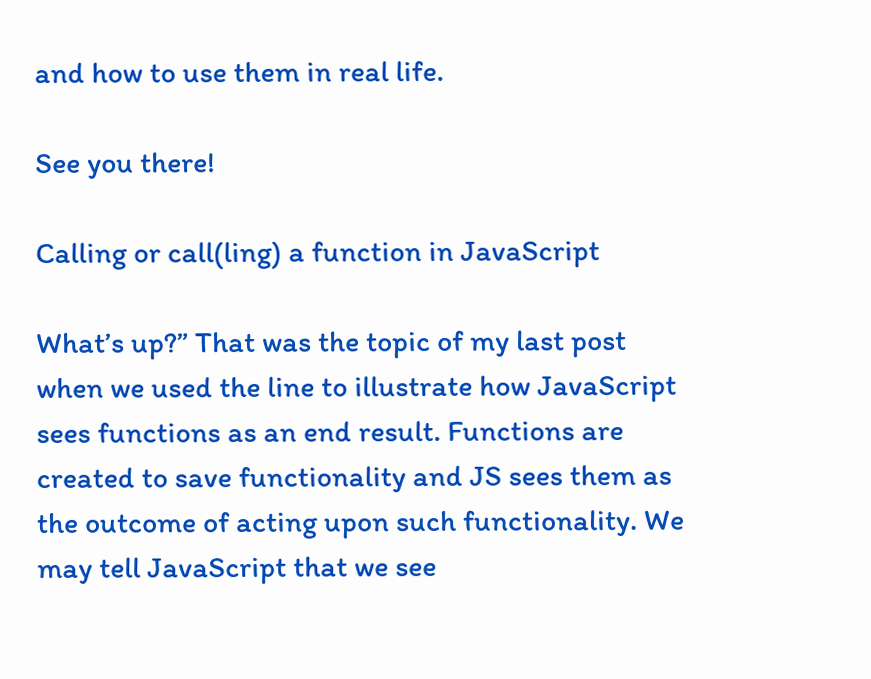and how to use them in real life.

See you there!

Calling or call(ling) a function in JavaScript

What’s up?” That was the topic of my last post when we used the line to illustrate how JavaScript sees functions as an end result. Functions are created to save functionality and JS sees them as the outcome of acting upon such functionality. We may tell JavaScript that we see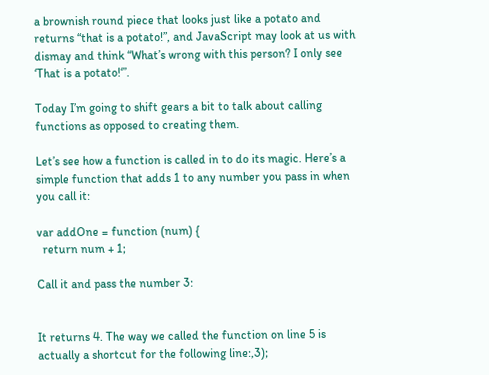a brownish round piece that looks just like a potato and returns “that is a potato!”, and JavaScript may look at us with dismay and think “What’s wrong with this person? I only see ‘That is a potato!‘”.

Today I’m going to shift gears a bit to talk about calling functions as opposed to creating them.

Let’s see how a function is called in to do its magic. Here’s a simple function that adds 1 to any number you pass in when you call it:

var addOne = function (num) {
  return num + 1;

Call it and pass the number 3:


It returns 4. The way we called the function on line 5 is actually a shortcut for the following line:,3);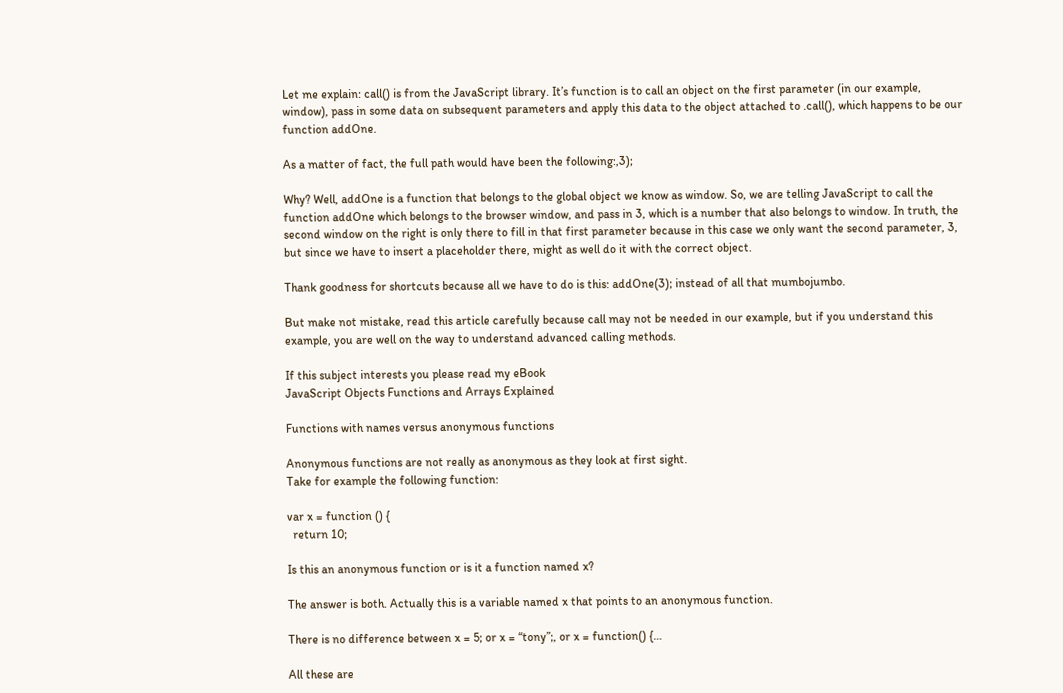Let me explain: call() is from the JavaScript library. It’s function is to call an object on the first parameter (in our example, window), pass in some data on subsequent parameters and apply this data to the object attached to .call(), which happens to be our function addOne.

As a matter of fact, the full path would have been the following:,3);

Why? Well, addOne is a function that belongs to the global object we know as window. So, we are telling JavaScript to call the function addOne which belongs to the browser window, and pass in 3, which is a number that also belongs to window. In truth, the second window on the right is only there to fill in that first parameter because in this case we only want the second parameter, 3,  but since we have to insert a placeholder there, might as well do it with the correct object.

Thank goodness for shortcuts because all we have to do is this: addOne(3); instead of all that mumbojumbo.

But make not mistake, read this article carefully because call may not be needed in our example, but if you understand this example, you are well on the way to understand advanced calling methods.

If this subject interests you please read my eBook
JavaScript Objects Functions and Arrays Explained

Functions with names versus anonymous functions

Anonymous functions are not really as anonymous as they look at first sight.
Take for example the following function:

var x = function () {
  return 10;

Is this an anonymous function or is it a function named x?

The answer is both. Actually this is a variable named x that points to an anonymous function.

There is no difference between x = 5; or x = “tony”;, or x = function() {…

All these are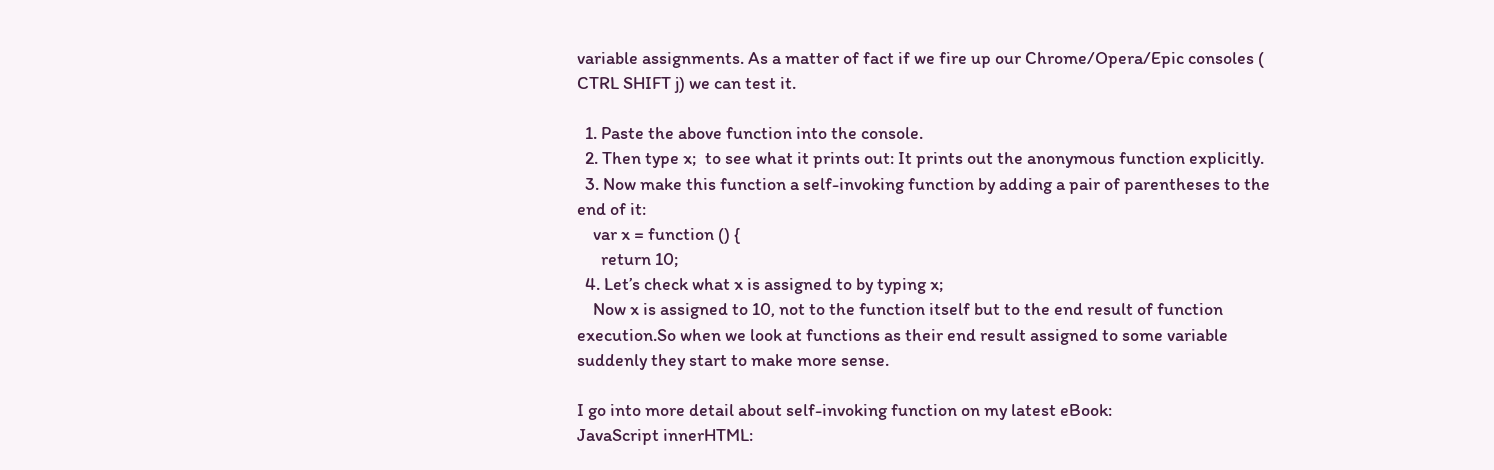variable assignments. As a matter of fact if we fire up our Chrome/Opera/Epic consoles ( CTRL SHIFT j) we can test it.

  1. Paste the above function into the console.
  2. Then type x;  to see what it prints out: It prints out the anonymous function explicitly.
  3. Now make this function a self-invoking function by adding a pair of parentheses to the end of it:
    var x = function () {
      return 10;
  4. Let’s check what x is assigned to by typing x;
    Now x is assigned to 10, not to the function itself but to the end result of function execution.So when we look at functions as their end result assigned to some variable suddenly they start to make more sense.

I go into more detail about self-invoking function on my latest eBook:
JavaScript innerHTML: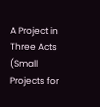A Project in Three Acts (Small Projects for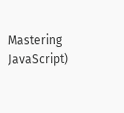Mastering JavaScript)